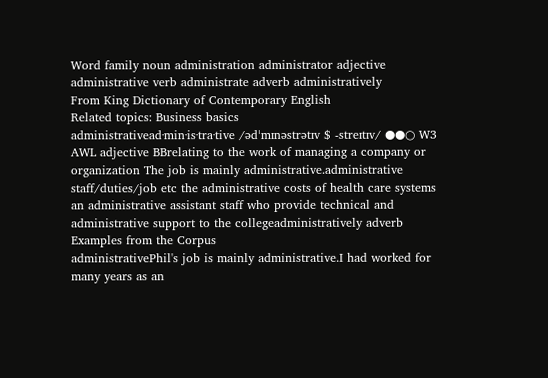Word family noun administration administrator adjective administrative verb administrate adverb administratively
From King Dictionary of Contemporary English
Related topics: Business basics
administrativead‧min‧is‧tra‧tive /ədˈmɪnəstrətɪv $ -streɪtɪv/ ●●○ W3 AWL adjective BBrelating to the work of managing a company or organization The job is mainly administrative.administrative staff/duties/job etc the administrative costs of health care systems an administrative assistant staff who provide technical and administrative support to the collegeadministratively adverb
Examples from the Corpus
administrativePhil's job is mainly administrative.I had worked for many years as an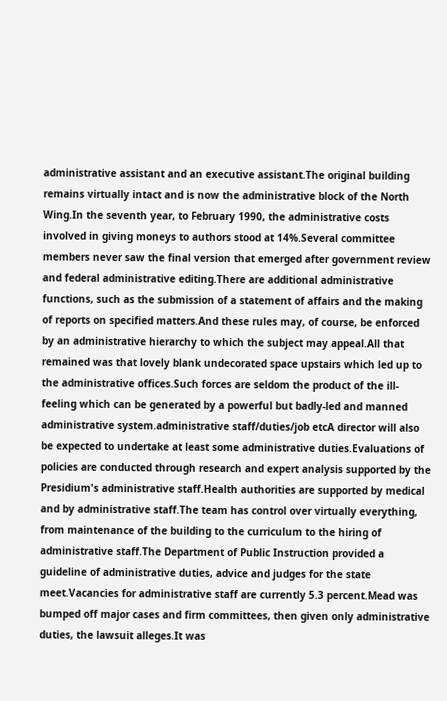administrative assistant and an executive assistant.The original building remains virtually intact and is now the administrative block of the North Wing.In the seventh year, to February 1990, the administrative costs involved in giving moneys to authors stood at 14%.Several committee members never saw the final version that emerged after government review and federal administrative editing.There are additional administrative functions, such as the submission of a statement of affairs and the making of reports on specified matters.And these rules may, of course, be enforced by an administrative hierarchy to which the subject may appeal.All that remained was that lovely blank undecorated space upstairs which led up to the administrative offices.Such forces are seldom the product of the ill-feeling which can be generated by a powerful but badly-led and manned administrative system.administrative staff/duties/job etcA director will also be expected to undertake at least some administrative duties.Evaluations of policies are conducted through research and expert analysis supported by the Presidium's administrative staff.Health authorities are supported by medical and by administrative staff.The team has control over virtually everything, from maintenance of the building to the curriculum to the hiring of administrative staff.The Department of Public Instruction provided a guideline of administrative duties, advice and judges for the state meet.Vacancies for administrative staff are currently 5.3 percent.Mead was bumped off major cases and firm committees, then given only administrative duties, the lawsuit alleges.It was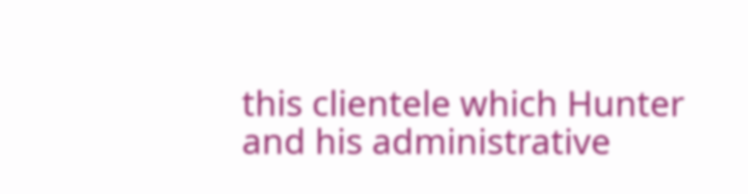this clientele which Hunter and his administrative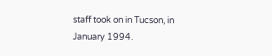staff took on in Tucson, in January 1994.